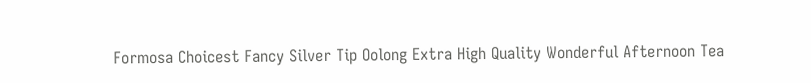Formosa Choicest Fancy Silver Tip Oolong Extra High Quality Wonderful Afternoon Tea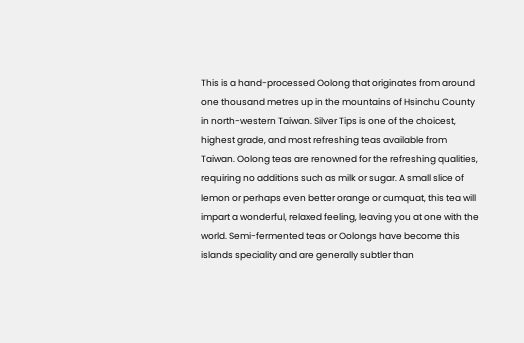This is a hand-processed Oolong that originates from around one thousand metres up in the mountains of Hsinchu County in north-western Taiwan. Silver Tips is one of the choicest, highest grade, and most refreshing teas available from Taiwan. Oolong teas are renowned for the refreshing qualities, requiring no additions such as milk or sugar. A small slice of lemon or perhaps even better orange or cumquat, this tea will impart a wonderful, relaxed feeling, leaving you at one with the world. Semi-fermented teas or Oolongs have become this islands speciality and are generally subtler than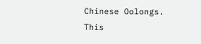Chinese Oolongs. This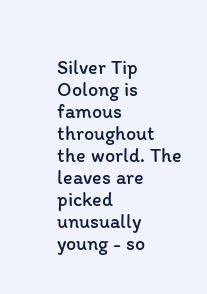Silver Tip Oolong is famous throughout the world. The leaves are picked unusually young - so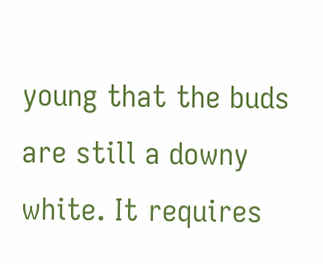young that the buds are still a downy white. It requires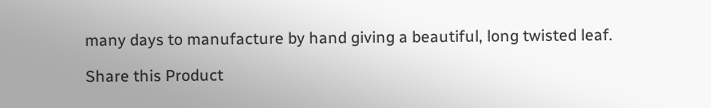many days to manufacture by hand giving a beautiful, long twisted leaf.

Share this Product